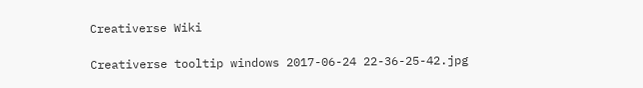Creativerse Wiki

Creativerse tooltip windows 2017-06-24 22-36-25-42.jpg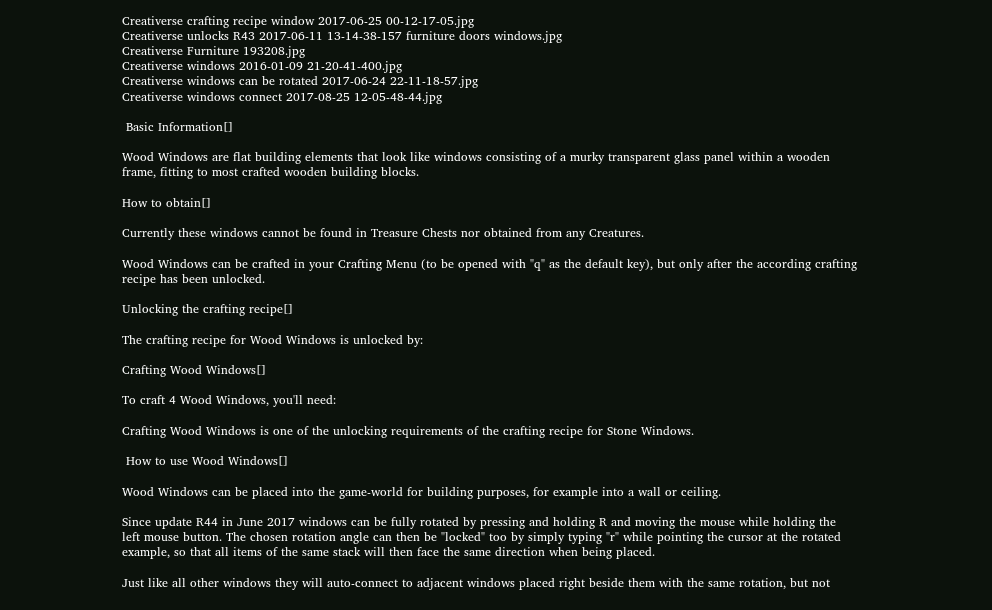Creativerse crafting recipe window 2017-06-25 00-12-17-05.jpg
Creativerse unlocks R43 2017-06-11 13-14-38-157 furniture doors windows.jpg
Creativerse Furniture 193208.jpg
Creativerse windows 2016-01-09 21-20-41-400.jpg
Creativerse windows can be rotated 2017-06-24 22-11-18-57.jpg
Creativerse windows connect 2017-08-25 12-05-48-44.jpg

 Basic Information[]

Wood Windows are flat building elements that look like windows consisting of a murky transparent glass panel within a wooden frame, fitting to most crafted wooden building blocks.

How to obtain[]

Currently these windows cannot be found in Treasure Chests nor obtained from any Creatures.

Wood Windows can be crafted in your Crafting Menu (to be opened with "q" as the default key), but only after the according crafting recipe has been unlocked.

Unlocking the crafting recipe[]

The crafting recipe for Wood Windows is unlocked by:

Crafting Wood Windows[]

To craft 4 Wood Windows, you'll need:

Crafting Wood Windows is one of the unlocking requirements of the crafting recipe for Stone Windows.

 How to use Wood Windows[]

Wood Windows can be placed into the game-world for building purposes, for example into a wall or ceiling.

Since update R44 in June 2017 windows can be fully rotated by pressing and holding R and moving the mouse while holding the left mouse button. The chosen rotation angle can then be "locked" too by simply typing "r" while pointing the cursor at the rotated example, so that all items of the same stack will then face the same direction when being placed.

Just like all other windows they will auto-connect to adjacent windows placed right beside them with the same rotation, but not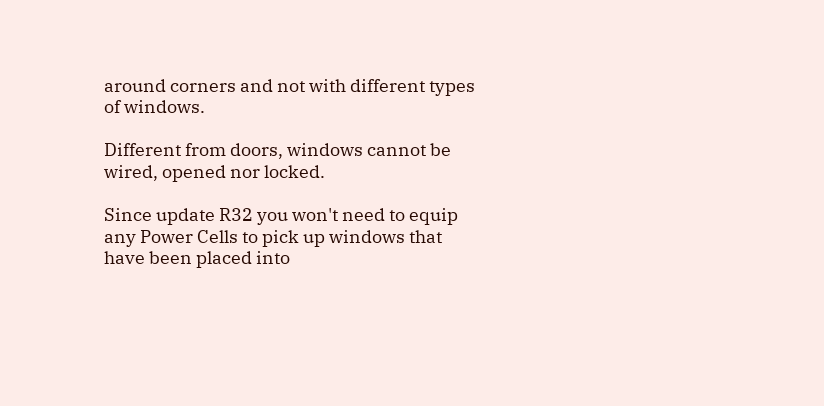around corners and not with different types of windows.

Different from doors, windows cannot be wired, opened nor locked.

Since update R32 you won't need to equip any Power Cells to pick up windows that have been placed into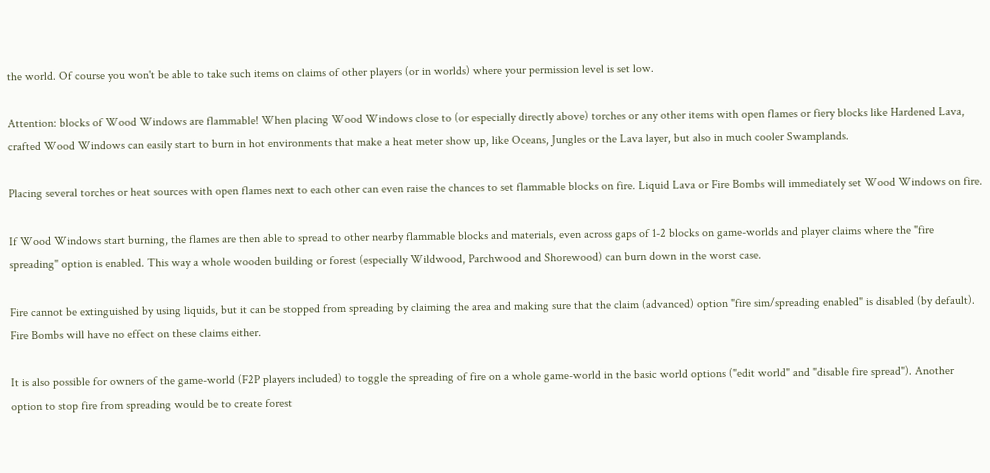the world. Of course you won't be able to take such items on claims of other players (or in worlds) where your permission level is set low.

Attention: blocks of Wood Windows are flammable! When placing Wood Windows close to (or especially directly above) torches or any other items with open flames or fiery blocks like Hardened Lava, crafted Wood Windows can easily start to burn in hot environments that make a heat meter show up, like Oceans, Jungles or the Lava layer, but also in much cooler Swamplands.

Placing several torches or heat sources with open flames next to each other can even raise the chances to set flammable blocks on fire. Liquid Lava or Fire Bombs will immediately set Wood Windows on fire.

If Wood Windows start burning, the flames are then able to spread to other nearby flammable blocks and materials, even across gaps of 1-2 blocks on game-worlds and player claims where the "fire spreading" option is enabled. This way a whole wooden building or forest (especially Wildwood, Parchwood and Shorewood) can burn down in the worst case.

Fire cannot be extinguished by using liquids, but it can be stopped from spreading by claiming the area and making sure that the claim (advanced) option "fire sim/spreading enabled" is disabled (by default). Fire Bombs will have no effect on these claims either.

It is also possible for owners of the game-world (F2P players included) to toggle the spreading of fire on a whole game-world in the basic world options ("edit world" and "disable fire spread"). Another option to stop fire from spreading would be to create forest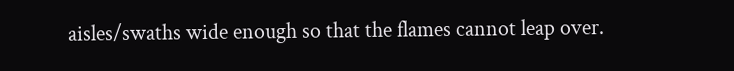aisles/swaths wide enough so that the flames cannot leap over.